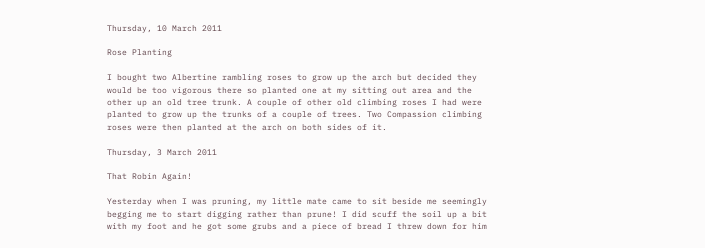Thursday, 10 March 2011

Rose Planting

I bought two Albertine rambling roses to grow up the arch but decided they would be too vigorous there so planted one at my sitting out area and the other up an old tree trunk. A couple of other old climbing roses I had were planted to grow up the trunks of a couple of trees. Two Compassion climbing roses were then planted at the arch on both sides of it.

Thursday, 3 March 2011

That Robin Again!

Yesterday when I was pruning, my little mate came to sit beside me seemingly begging me to start digging rather than prune! I did scuff the soil up a bit with my foot and he got some grubs and a piece of bread I threw down for him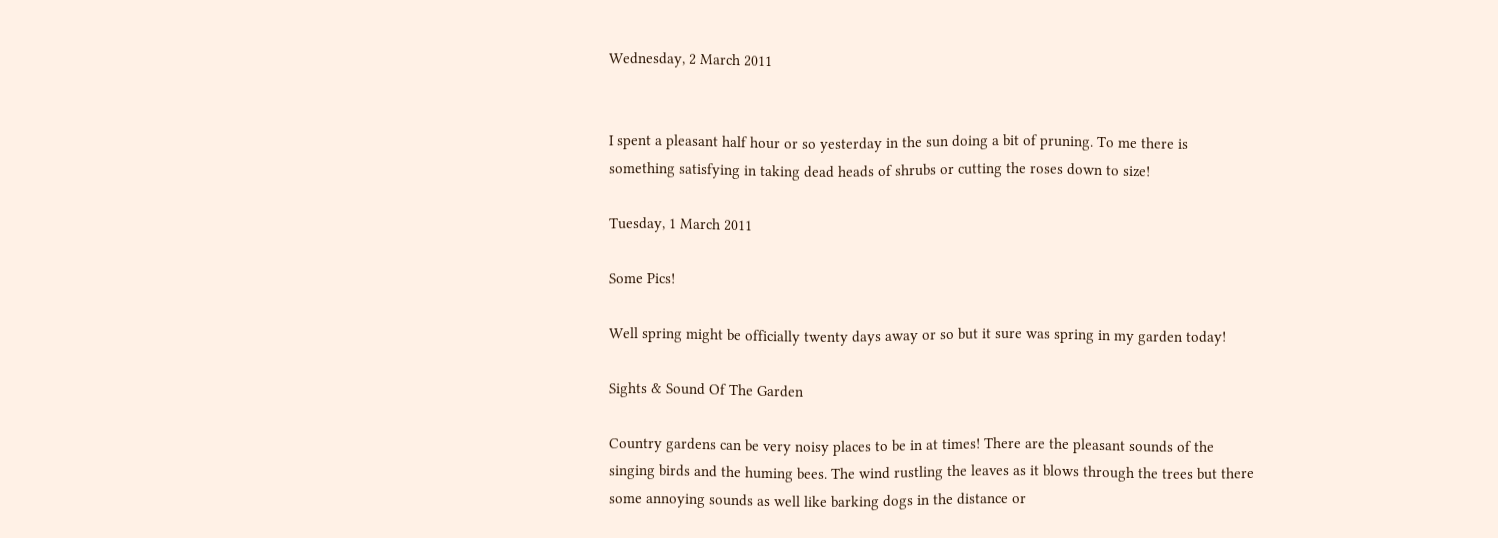Wednesday, 2 March 2011


I spent a pleasant half hour or so yesterday in the sun doing a bit of pruning. To me there is something satisfying in taking dead heads of shrubs or cutting the roses down to size!

Tuesday, 1 March 2011

Some Pics!

Well spring might be officially twenty days away or so but it sure was spring in my garden today!

Sights & Sound Of The Garden

Country gardens can be very noisy places to be in at times! There are the pleasant sounds of the singing birds and the huming bees. The wind rustling the leaves as it blows through the trees but there some annoying sounds as well like barking dogs in the distance or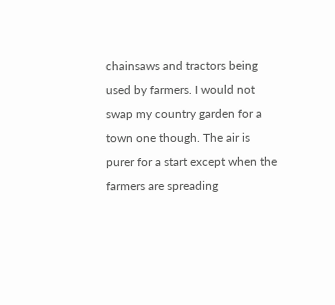chainsaws and tractors being used by farmers. I would not swap my country garden for a town one though. The air is purer for a start except when the farmers are spreading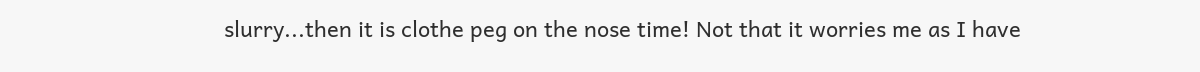slurry...then it is clothe peg on the nose time! Not that it worries me as I have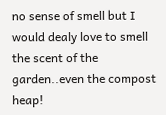no sense of smell but I would dealy love to smell the scent of the garden..even the compost heap!